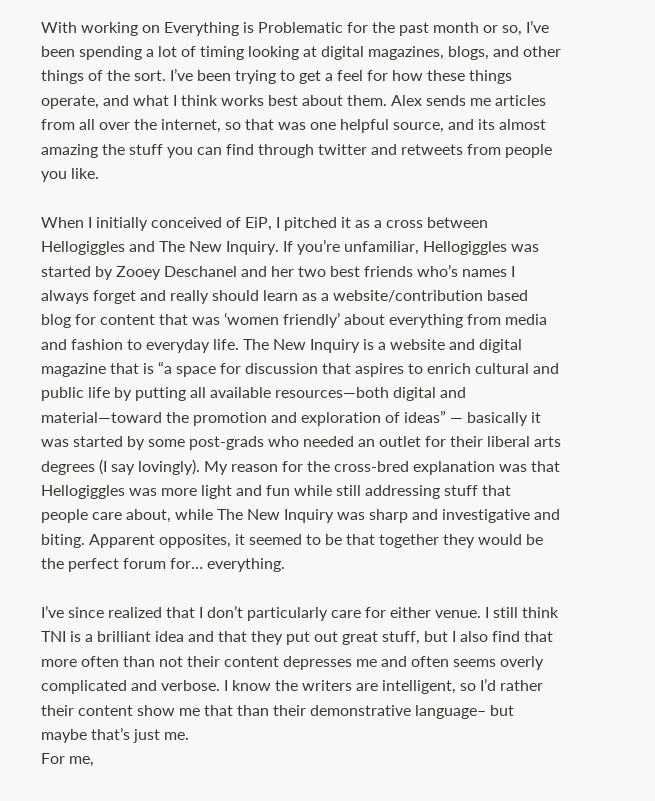With working on Everything is Problematic for the past month or so, I’ve been spending a lot of timing looking at digital magazines, blogs, and other things of the sort. I’ve been trying to get a feel for how these things operate, and what I think works best about them. Alex sends me articles from all over the internet, so that was one helpful source, and its almost amazing the stuff you can find through twitter and retweets from people you like.

When I initially conceived of EiP, I pitched it as a cross between Hellogiggles and The New Inquiry. If you’re unfamiliar, Hellogiggles was started by Zooey Deschanel and her two best friends who’s names I always forget and really should learn as a website/contribution based blog for content that was ‘women friendly’ about everything from media and fashion to everyday life. The New Inquiry is a website and digital magazine that is “a space for discussion that aspires to enrich cultural and public life by putting all available resources—both digital and material—toward the promotion and exploration of ideas” — basically it was started by some post-grads who needed an outlet for their liberal arts degrees (I say lovingly). My reason for the cross-bred explanation was that Hellogiggles was more light and fun while still addressing stuff that people care about, while The New Inquiry was sharp and investigative and biting. Apparent opposites, it seemed to be that together they would be the perfect forum for… everything.

I’ve since realized that I don’t particularly care for either venue. I still think TNI is a brilliant idea and that they put out great stuff, but I also find that more often than not their content depresses me and often seems overly complicated and verbose. I know the writers are intelligent, so I’d rather their content show me that than their demonstrative language– but maybe that’s just me.
For me,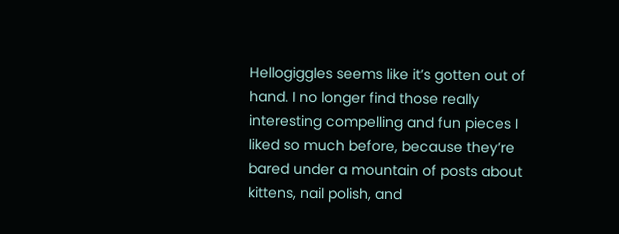Hellogiggles seems like it’s gotten out of hand. I no longer find those really interesting compelling and fun pieces I liked so much before, because they’re bared under a mountain of posts about kittens, nail polish, and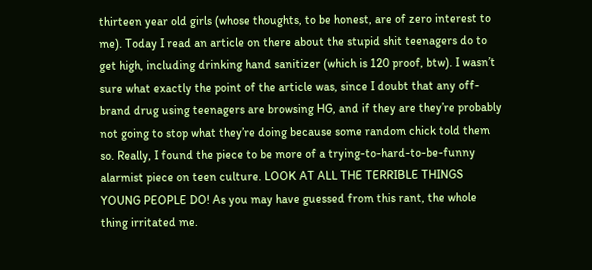thirteen year old girls (whose thoughts, to be honest, are of zero interest to me). Today I read an article on there about the stupid shit teenagers do to get high, including drinking hand sanitizer (which is 120 proof, btw). I wasn’t sure what exactly the point of the article was, since I doubt that any off-brand drug using teenagers are browsing HG, and if they are they’re probably not going to stop what they’re doing because some random chick told them so. Really, I found the piece to be more of a trying-to-hard-to-be-funny alarmist piece on teen culture. LOOK AT ALL THE TERRIBLE THINGS YOUNG PEOPLE DO! As you may have guessed from this rant, the whole thing irritated me.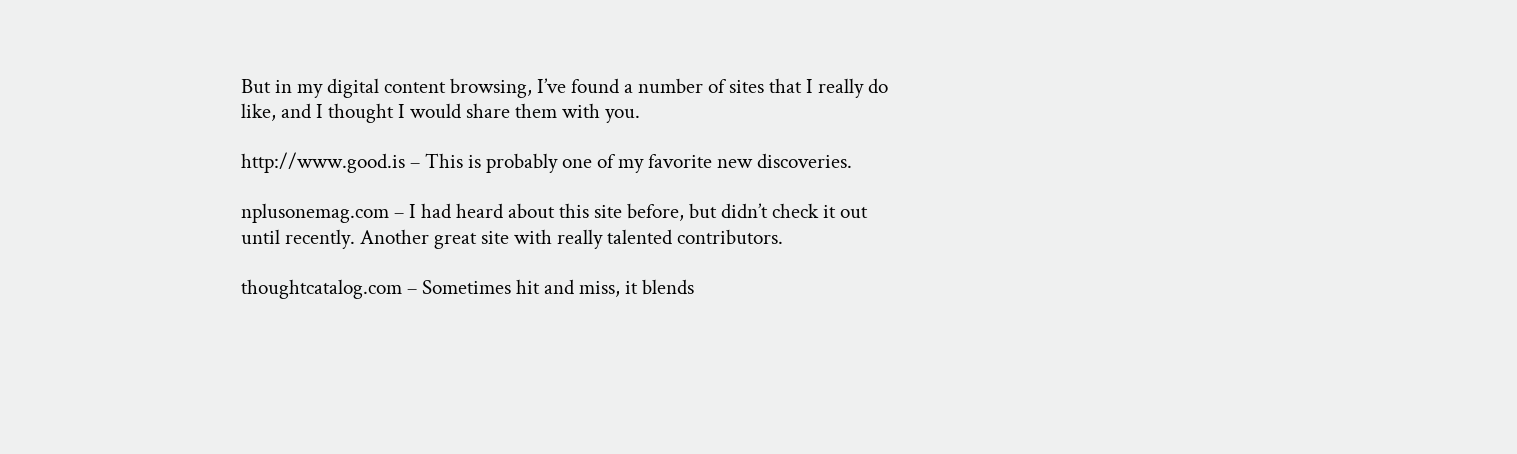But in my digital content browsing, I’ve found a number of sites that I really do like, and I thought I would share them with you.

http://www.good.is – This is probably one of my favorite new discoveries.

nplusonemag.com – I had heard about this site before, but didn’t check it out until recently. Another great site with really talented contributors.

thoughtcatalog.com – Sometimes hit and miss, it blends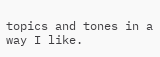topics and tones in a way I like.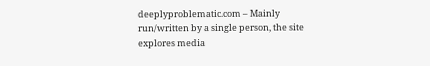deeplyproblematic.com – Mainly run/written by a single person, the site explores media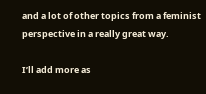and a lot of other topics from a feminist perspective in a really great way.

I’ll add more as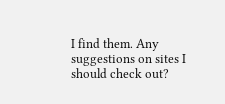I find them. Any suggestions on sites I should check out?